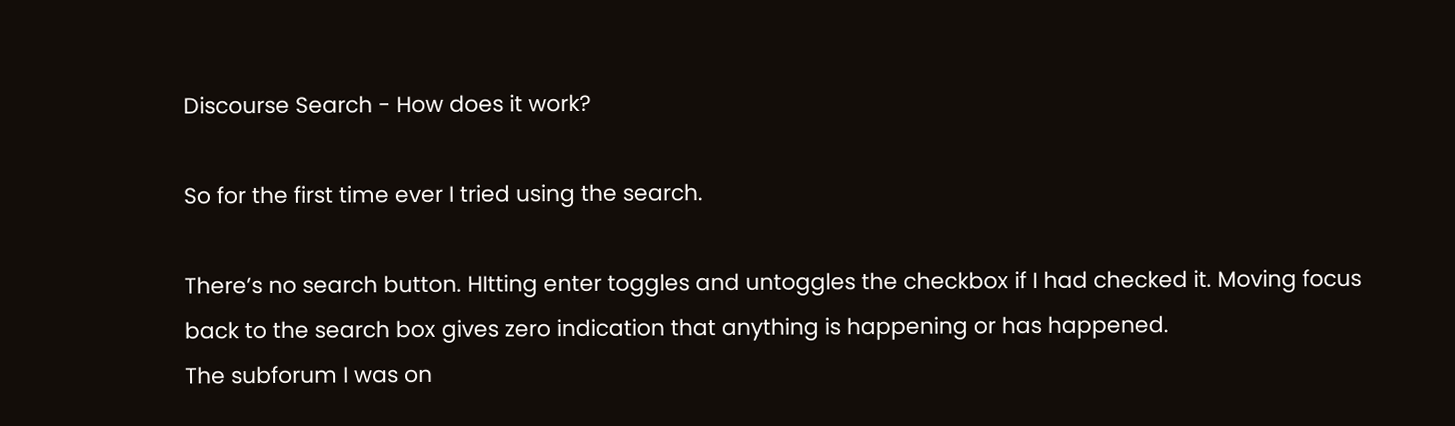Discourse Search - How does it work?

So for the first time ever I tried using the search.

There’s no search button. HItting enter toggles and untoggles the checkbox if I had checked it. Moving focus back to the search box gives zero indication that anything is happening or has happened.
The subforum I was on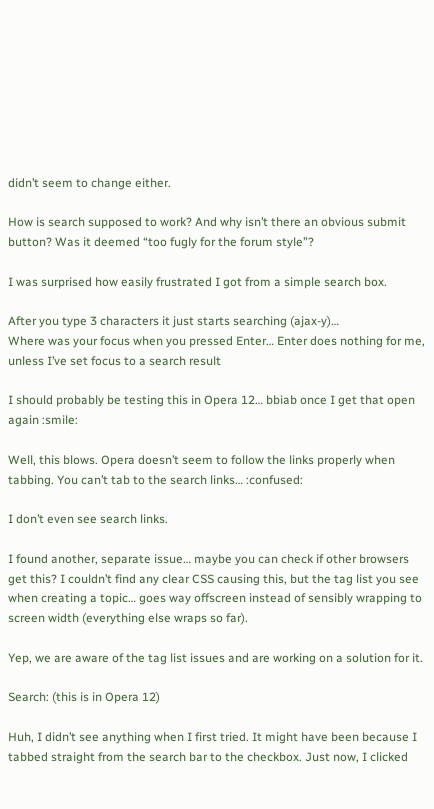didn’t seem to change either.

How is search supposed to work? And why isn’t there an obvious submit button? Was it deemed “too fugly for the forum style”?

I was surprised how easily frustrated I got from a simple search box.

After you type 3 characters it just starts searching (ajax-y)…
Where was your focus when you pressed Enter… Enter does nothing for me, unless I’ve set focus to a search result

I should probably be testing this in Opera 12… bbiab once I get that open again :smile:

Well, this blows. Opera doesn’t seem to follow the links properly when tabbing. You can’t tab to the search links… :confused:

I don’t even see search links.

I found another, separate issue… maybe you can check if other browsers get this? I couldn’t find any clear CSS causing this, but the tag list you see when creating a topic… goes way offscreen instead of sensibly wrapping to screen width (everything else wraps so far).

Yep, we are aware of the tag list issues and are working on a solution for it.

Search: (this is in Opera 12)

Huh, I didn’t see anything when I first tried. It might have been because I tabbed straight from the search bar to the checkbox. Just now, I clicked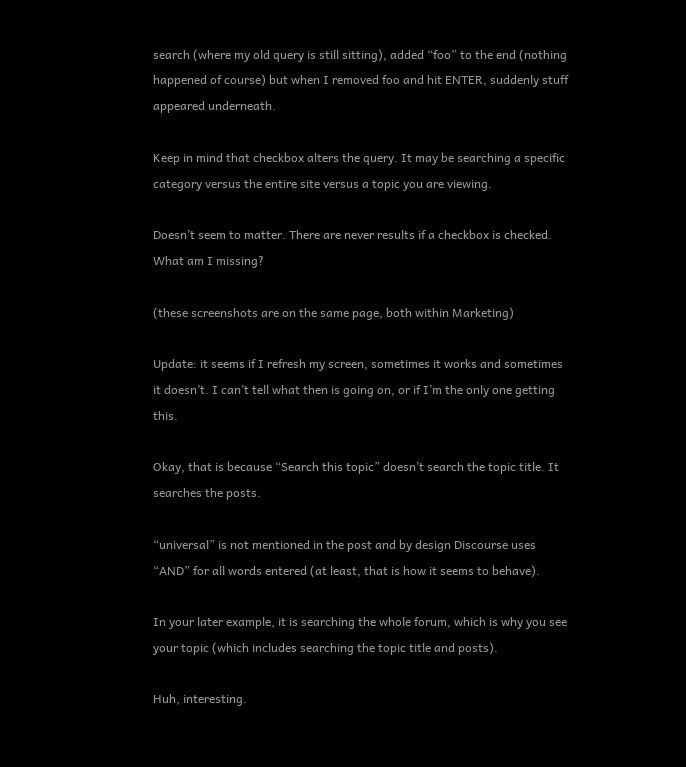search (where my old query is still sitting), added “foo” to the end (nothing happened of course) but when I removed foo and hit ENTER, suddenly stuff appeared underneath.

Keep in mind that checkbox alters the query. It may be searching a specific category versus the entire site versus a topic you are viewing.

Doesn’t seem to matter. There are never results if a checkbox is checked.
What am I missing?

(these screenshots are on the same page, both within Marketing)

Update: it seems if I refresh my screen, sometimes it works and sometimes it doesn’t. I can’t tell what then is going on, or if I’m the only one getting this.

Okay, that is because “Search this topic” doesn’t search the topic title. It searches the posts.

“universal” is not mentioned in the post and by design Discourse uses “AND” for all words entered (at least, that is how it seems to behave).

In your later example, it is searching the whole forum, which is why you see your topic (which includes searching the topic title and posts).

Huh, interesting.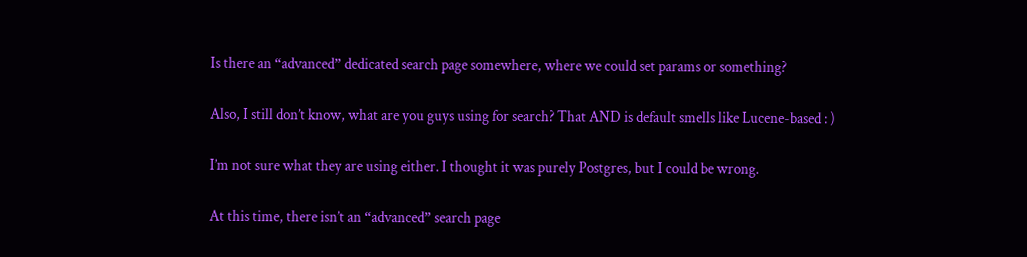Is there an “advanced” dedicated search page somewhere, where we could set params or something?

Also, I still don’t know, what are you guys using for search? That AND is default smells like Lucene-based : )

I’m not sure what they are using either. I thought it was purely Postgres, but I could be wrong.

At this time, there isn’t an “advanced” search page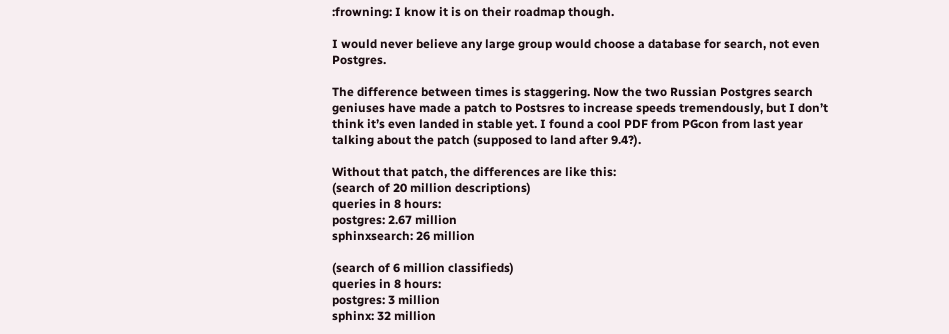:frowning: I know it is on their roadmap though.

I would never believe any large group would choose a database for search, not even Postgres.

The difference between times is staggering. Now the two Russian Postgres search geniuses have made a patch to Postsres to increase speeds tremendously, but I don’t think it’s even landed in stable yet. I found a cool PDF from PGcon from last year talking about the patch (supposed to land after 9.4?).

Without that patch, the differences are like this:
(search of 20 million descriptions)
queries in 8 hours:
postgres: 2.67 million
sphinxsearch: 26 million

(search of 6 million classifieds)
queries in 8 hours:
postgres: 3 million
sphinx: 32 million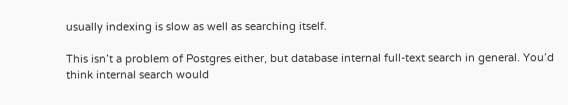usually indexing is slow as well as searching itself.

This isn’t a problem of Postgres either, but database internal full-text search in general. You’d think internal search would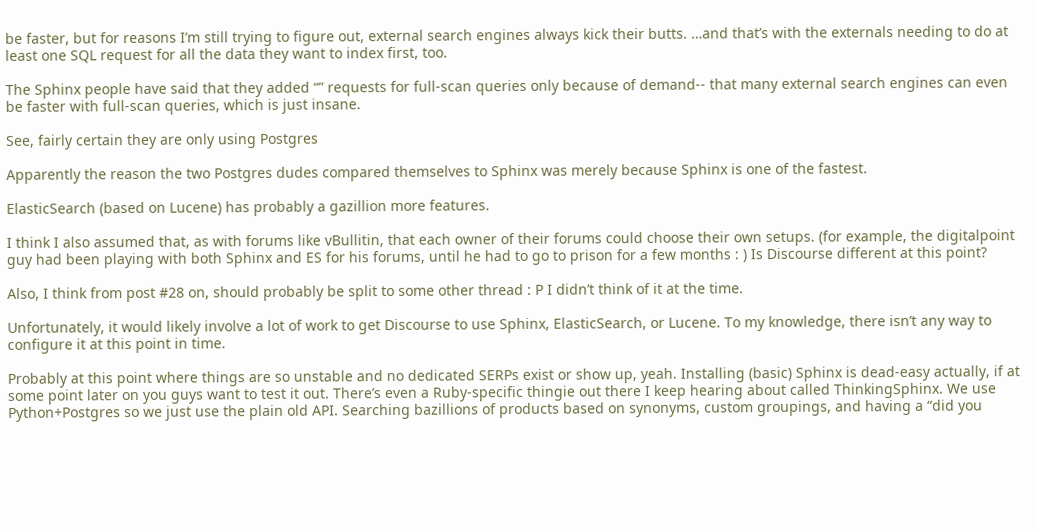be faster, but for reasons I’m still trying to figure out, external search engines always kick their butts. …and that’s with the externals needing to do at least one SQL request for all the data they want to index first, too.

The Sphinx people have said that they added “” requests for full-scan queries only because of demand-- that many external search engines can even be faster with full-scan queries, which is just insane.

See, fairly certain they are only using Postgres

Apparently the reason the two Postgres dudes compared themselves to Sphinx was merely because Sphinx is one of the fastest.

ElasticSearch (based on Lucene) has probably a gazillion more features.

I think I also assumed that, as with forums like vBullitin, that each owner of their forums could choose their own setups. (for example, the digitalpoint guy had been playing with both Sphinx and ES for his forums, until he had to go to prison for a few months : ) Is Discourse different at this point?

Also, I think from post #28 on, should probably be split to some other thread : P I didn’t think of it at the time.

Unfortunately, it would likely involve a lot of work to get Discourse to use Sphinx, ElasticSearch, or Lucene. To my knowledge, there isn’t any way to configure it at this point in time.

Probably at this point where things are so unstable and no dedicated SERPs exist or show up, yeah. Installing (basic) Sphinx is dead-easy actually, if at some point later on you guys want to test it out. There’s even a Ruby-specific thingie out there I keep hearing about called ThinkingSphinx. We use Python+Postgres so we just use the plain old API. Searching bazillions of products based on synonyms, custom groupings, and having a “did you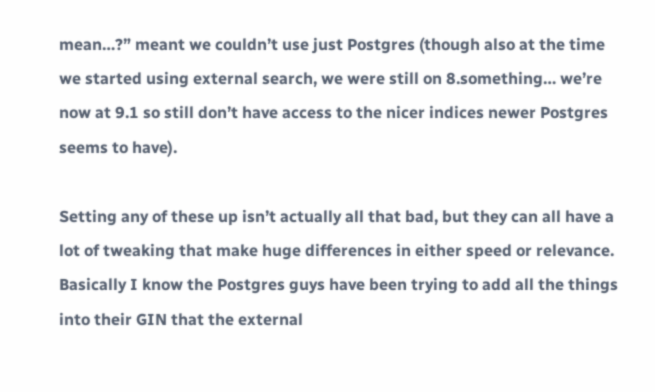mean…?” meant we couldn’t use just Postgres (though also at the time we started using external search, we were still on 8.something… we’re now at 9.1 so still don’t have access to the nicer indices newer Postgres seems to have).

Setting any of these up isn’t actually all that bad, but they can all have a lot of tweaking that make huge differences in either speed or relevance. Basically I know the Postgres guys have been trying to add all the things into their GIN that the external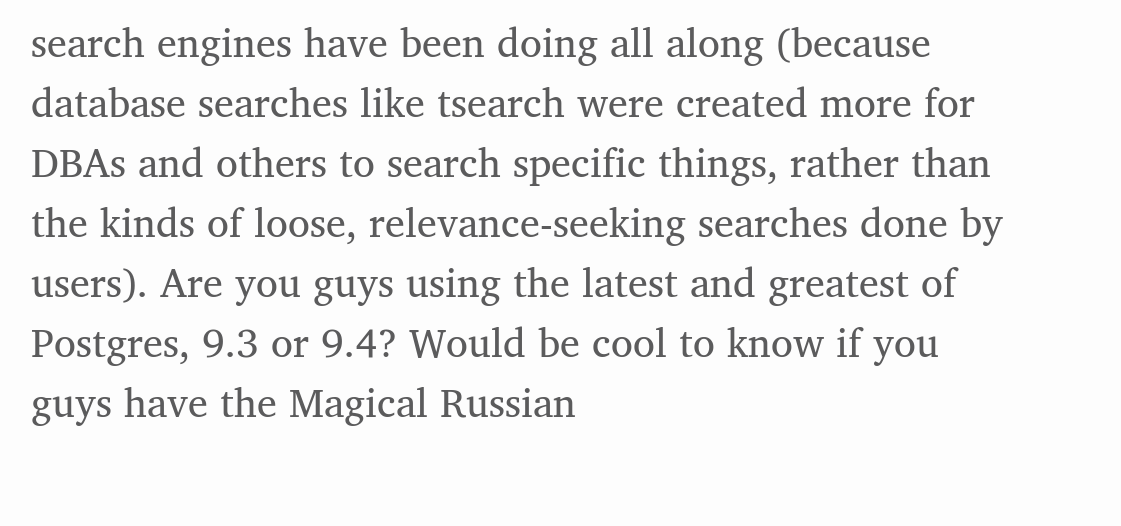search engines have been doing all along (because database searches like tsearch were created more for DBAs and others to search specific things, rather than the kinds of loose, relevance-seeking searches done by users). Are you guys using the latest and greatest of Postgres, 9.3 or 9.4? Would be cool to know if you guys have the Magical Russian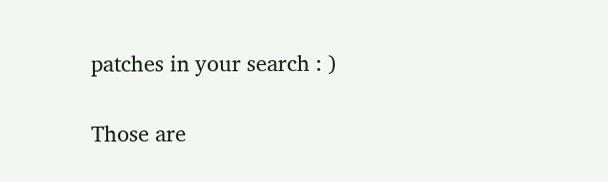patches in your search : )

Those are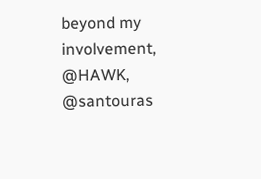beyond my involvement, @HAWK, @santouras